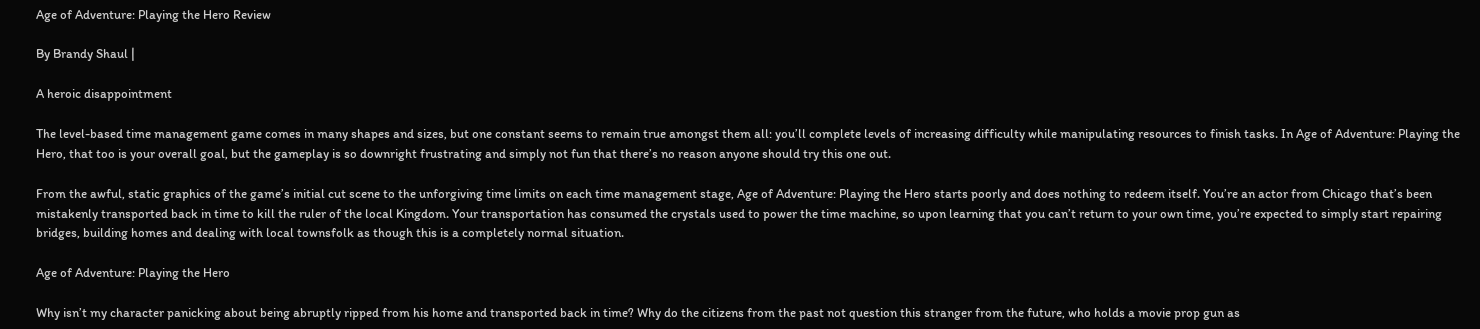Age of Adventure: Playing the Hero Review

By Brandy Shaul |

A heroic disappointment

The level-based time management game comes in many shapes and sizes, but one constant seems to remain true amongst them all: you’ll complete levels of increasing difficulty while manipulating resources to finish tasks. In Age of Adventure: Playing the Hero, that too is your overall goal, but the gameplay is so downright frustrating and simply not fun that there’s no reason anyone should try this one out.

From the awful, static graphics of the game’s initial cut scene to the unforgiving time limits on each time management stage, Age of Adventure: Playing the Hero starts poorly and does nothing to redeem itself. You’re an actor from Chicago that’s been mistakenly transported back in time to kill the ruler of the local Kingdom. Your transportation has consumed the crystals used to power the time machine, so upon learning that you can’t return to your own time, you’re expected to simply start repairing bridges, building homes and dealing with local townsfolk as though this is a completely normal situation.

Age of Adventure: Playing the Hero

Why isn’t my character panicking about being abruptly ripped from his home and transported back in time? Why do the citizens from the past not question this stranger from the future, who holds a movie prop gun as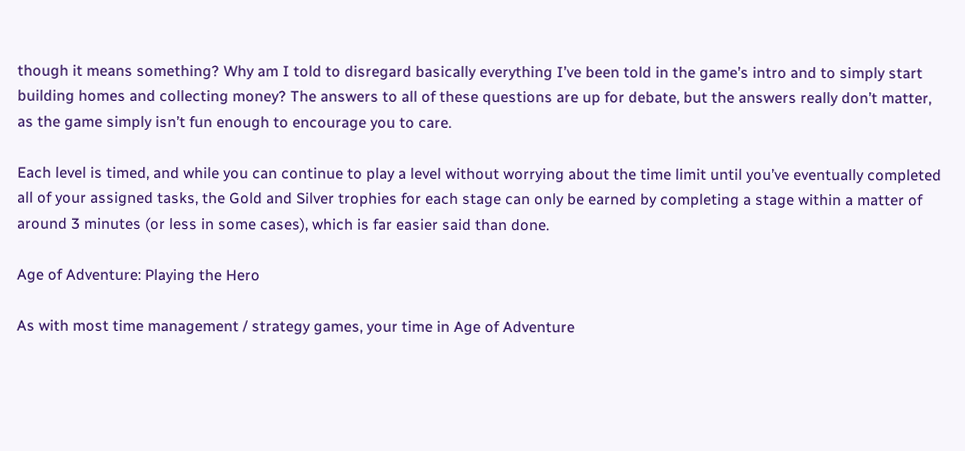though it means something? Why am I told to disregard basically everything I’ve been told in the game’s intro and to simply start building homes and collecting money? The answers to all of these questions are up for debate, but the answers really don’t matter, as the game simply isn’t fun enough to encourage you to care.

Each level is timed, and while you can continue to play a level without worrying about the time limit until you’ve eventually completed all of your assigned tasks, the Gold and Silver trophies for each stage can only be earned by completing a stage within a matter of around 3 minutes (or less in some cases), which is far easier said than done.

Age of Adventure: Playing the Hero

As with most time management / strategy games, your time in Age of Adventure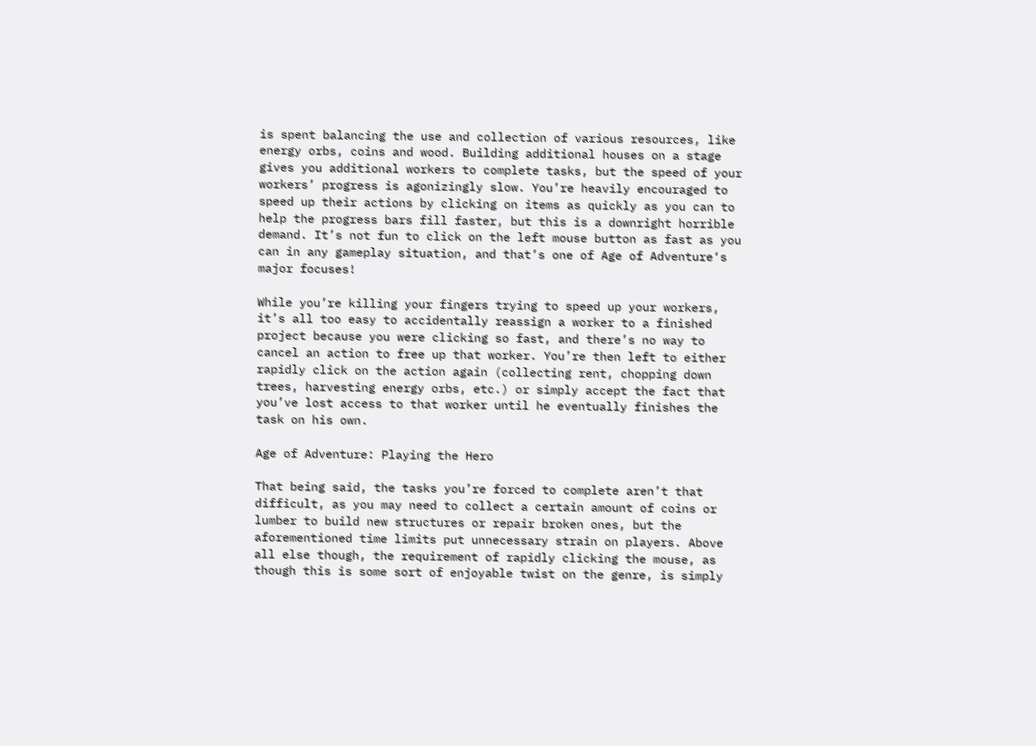is spent balancing the use and collection of various resources, like energy orbs, coins and wood. Building additional houses on a stage gives you additional workers to complete tasks, but the speed of your workers’ progress is agonizingly slow. You’re heavily encouraged to speed up their actions by clicking on items as quickly as you can to help the progress bars fill faster, but this is a downright horrible demand. It’s not fun to click on the left mouse button as fast as you can in any gameplay situation, and that’s one of Age of Adventure‘s major focuses!

While you’re killing your fingers trying to speed up your workers, it’s all too easy to accidentally reassign a worker to a finished project because you were clicking so fast, and there’s no way to cancel an action to free up that worker. You’re then left to either rapidly click on the action again (collecting rent, chopping down trees, harvesting energy orbs, etc.) or simply accept the fact that you’ve lost access to that worker until he eventually finishes the task on his own.

Age of Adventure: Playing the Hero

That being said, the tasks you’re forced to complete aren’t that difficult, as you may need to collect a certain amount of coins or lumber to build new structures or repair broken ones, but the aforementioned time limits put unnecessary strain on players. Above all else though, the requirement of rapidly clicking the mouse, as though this is some sort of enjoyable twist on the genre, is simply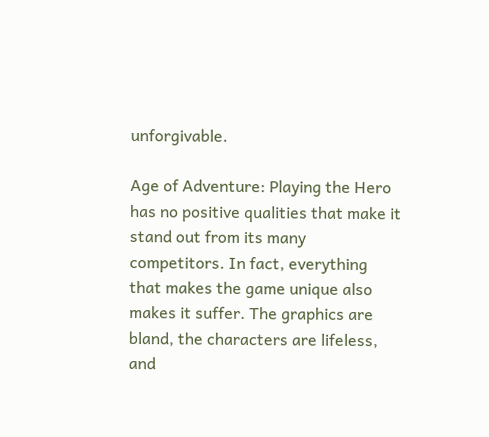unforgivable.

Age of Adventure: Playing the Hero has no positive qualities that make it stand out from its many competitors. In fact, everything that makes the game unique also makes it suffer. The graphics are bland, the characters are lifeless, and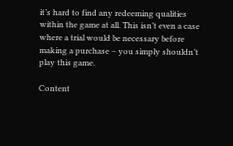it’s hard to find any redeeming qualities within the game at all. This isn’t even a case where a trial would be necessary before making a purchase – you simply shouldn’t play this game.

Content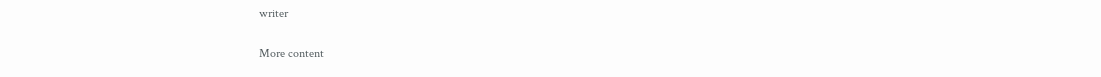writer

More content